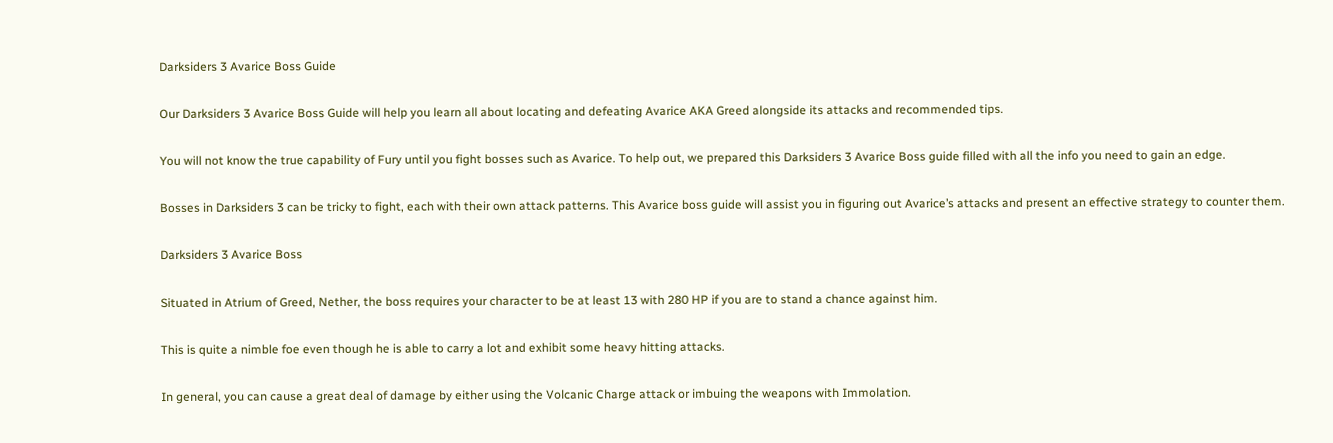Darksiders 3 Avarice Boss Guide

Our Darksiders 3 Avarice Boss Guide will help you learn all about locating and defeating Avarice AKA Greed alongside its attacks and recommended tips.

You will not know the true capability of Fury until you fight bosses such as Avarice. To help out, we prepared this Darksiders 3 Avarice Boss guide filled with all the info you need to gain an edge.

Bosses in Darksiders 3 can be tricky to fight, each with their own attack patterns. This Avarice boss guide will assist you in figuring out Avarice’s attacks and present an effective strategy to counter them.

Darksiders 3 Avarice Boss

Situated in Atrium of Greed, Nether, the boss requires your character to be at least 13 with 280 HP if you are to stand a chance against him.

This is quite a nimble foe even though he is able to carry a lot and exhibit some heavy hitting attacks.

In general, you can cause a great deal of damage by either using the Volcanic Charge attack or imbuing the weapons with Immolation.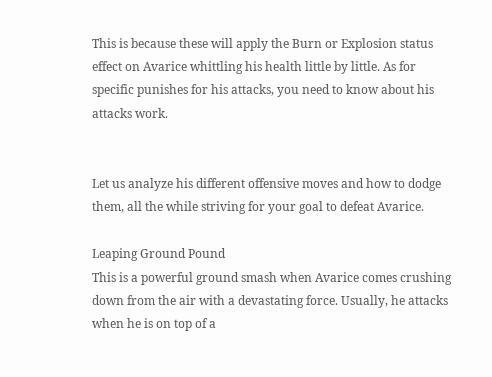This is because these will apply the Burn or Explosion status effect on Avarice whittling his health little by little. As for specific punishes for his attacks, you need to know about his attacks work.


Let us analyze his different offensive moves and how to dodge them, all the while striving for your goal to defeat Avarice.

Leaping Ground Pound
This is a powerful ground smash when Avarice comes crushing down from the air with a devastating force. Usually, he attacks when he is on top of a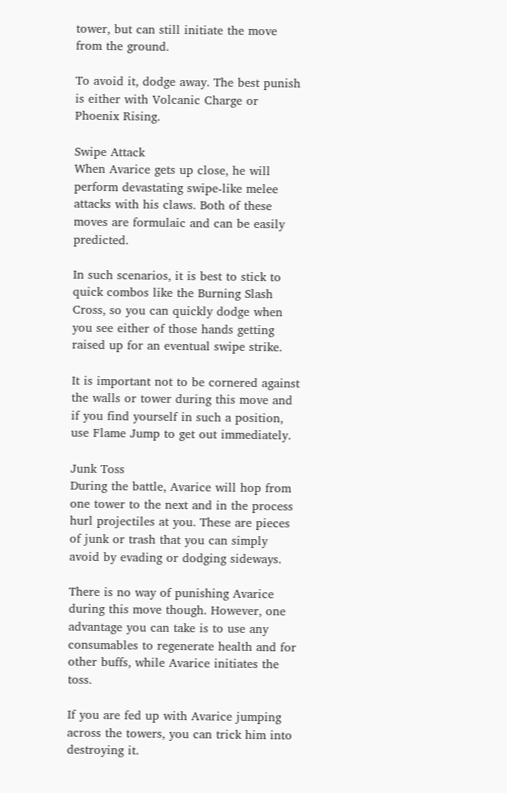tower, but can still initiate the move from the ground.

To avoid it, dodge away. The best punish is either with Volcanic Charge or Phoenix Rising.

Swipe Attack
When Avarice gets up close, he will perform devastating swipe-like melee attacks with his claws. Both of these moves are formulaic and can be easily predicted.

In such scenarios, it is best to stick to quick combos like the Burning Slash Cross, so you can quickly dodge when you see either of those hands getting raised up for an eventual swipe strike.

It is important not to be cornered against the walls or tower during this move and if you find yourself in such a position, use Flame Jump to get out immediately.

Junk Toss
During the battle, Avarice will hop from one tower to the next and in the process hurl projectiles at you. These are pieces of junk or trash that you can simply avoid by evading or dodging sideways.

There is no way of punishing Avarice during this move though. However, one advantage you can take is to use any consumables to regenerate health and for other buffs, while Avarice initiates the toss.

If you are fed up with Avarice jumping across the towers, you can trick him into destroying it.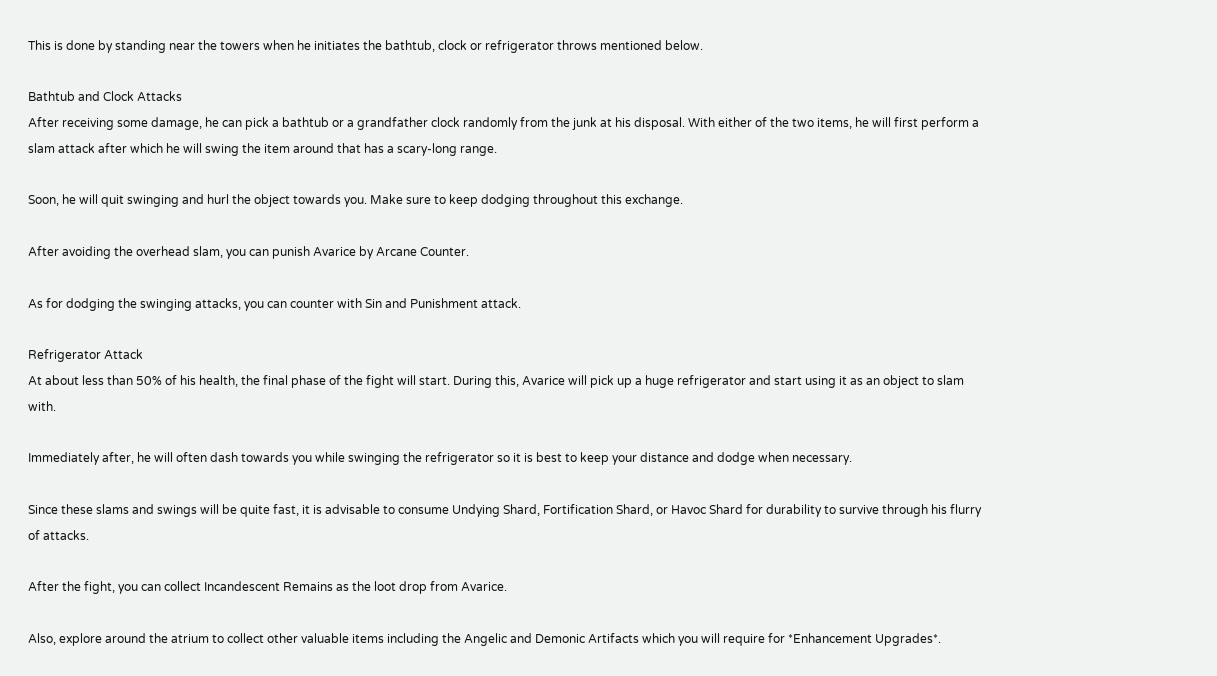This is done by standing near the towers when he initiates the bathtub, clock or refrigerator throws mentioned below.

Bathtub and Clock Attacks
After receiving some damage, he can pick a bathtub or a grandfather clock randomly from the junk at his disposal. With either of the two items, he will first perform a slam attack after which he will swing the item around that has a scary-long range.

Soon, he will quit swinging and hurl the object towards you. Make sure to keep dodging throughout this exchange.

After avoiding the overhead slam, you can punish Avarice by Arcane Counter.

As for dodging the swinging attacks, you can counter with Sin and Punishment attack.

Refrigerator Attack
At about less than 50% of his health, the final phase of the fight will start. During this, Avarice will pick up a huge refrigerator and start using it as an object to slam with.

Immediately after, he will often dash towards you while swinging the refrigerator so it is best to keep your distance and dodge when necessary.

Since these slams and swings will be quite fast, it is advisable to consume Undying Shard, Fortification Shard, or Havoc Shard for durability to survive through his flurry of attacks.

After the fight, you can collect Incandescent Remains as the loot drop from Avarice.

Also, explore around the atrium to collect other valuable items including the Angelic and Demonic Artifacts which you will require for *Enhancement Upgrades*.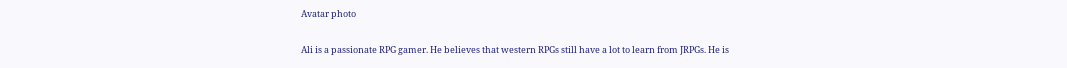Avatar photo

Ali is a passionate RPG gamer. He believes that western RPGs still have a lot to learn from JRPGs. He is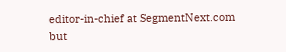editor-in-chief at SegmentNext.com but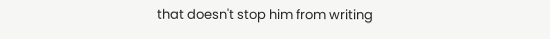that doesn't stop him from writing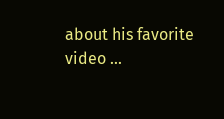about his favorite video ...